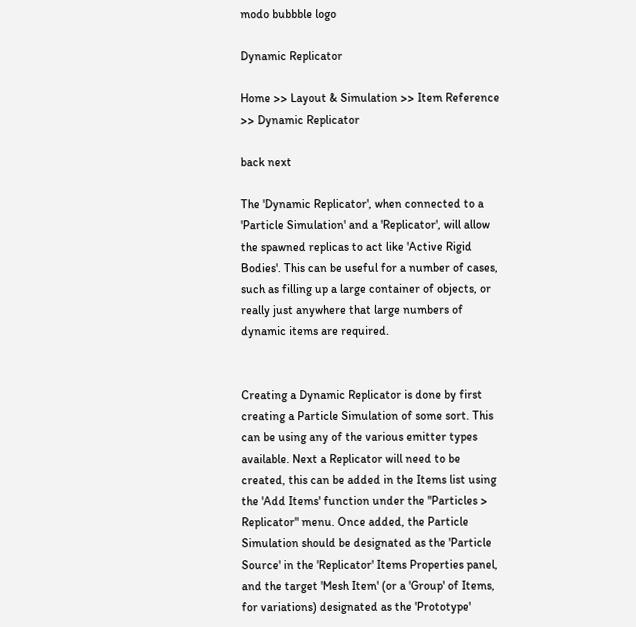modo bubbble logo

Dynamic Replicator

Home >> Layout & Simulation >> Item Reference >> Dynamic Replicator

back next

The 'Dynamic Replicator', when connected to a 'Particle Simulation' and a 'Replicator', will allow the spawned replicas to act like 'Active Rigid Bodies'. This can be useful for a number of cases, such as filling up a large container of objects, or really just anywhere that large numbers of dynamic items are required.


Creating a Dynamic Replicator is done by first creating a Particle Simulation of some sort. This can be using any of the various emitter types available. Next a Replicator will need to be created, this can be added in the Items list using the 'Add Items' function under the "Particles > Replicator" menu. Once added, the Particle Simulation should be designated as the 'Particle Source' in the 'Replicator' Items Properties panel, and the target 'Mesh Item' (or a 'Group' of Items, for variations) designated as the 'Prototype'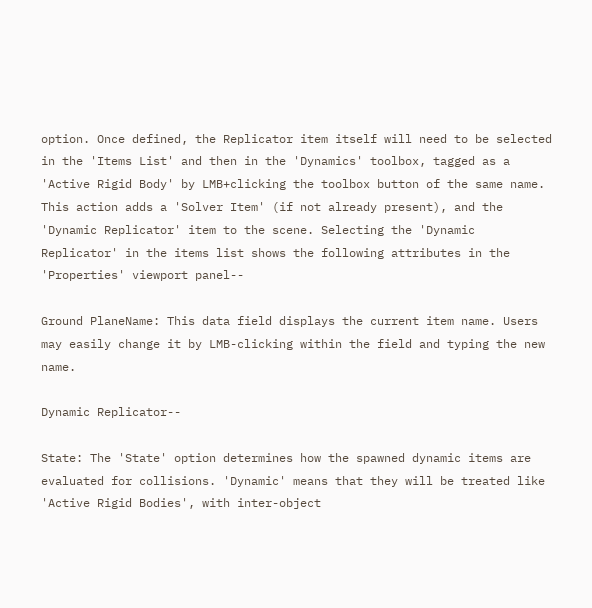option. Once defined, the Replicator item itself will need to be selected in the 'Items List' and then in the 'Dynamics' toolbox, tagged as a 'Active Rigid Body' by LMB+clicking the toolbox button of the same name. This action adds a 'Solver Item' (if not already present), and the 'Dynamic Replicator' item to the scene. Selecting the 'Dynamic Replicator' in the items list shows the following attributes in the 'Properties' viewport panel--

Ground PlaneName: This data field displays the current item name. Users may easily change it by LMB-clicking within the field and typing the new name.

Dynamic Replicator--

State: The 'State' option determines how the spawned dynamic items are evaluated for collisions. 'Dynamic' means that they will be treated like 'Active Rigid Bodies', with inter-object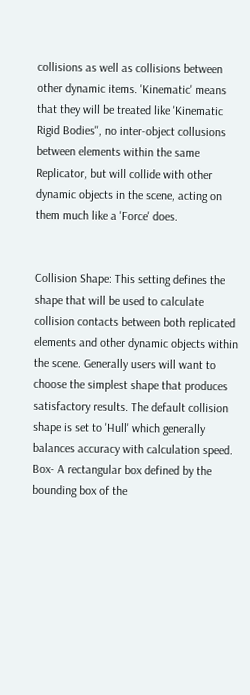collisions as well as collisions between other dynamic items. 'Kinematic' means that they will be treated like 'Kinematic Rigid Bodies'', no inter-object collusions between elements within the same Replicator, but will collide with other dynamic objects in the scene, acting on them much like a 'Force' does.


Collision Shape: This setting defines the shape that will be used to calculate collision contacts between both replicated elements and other dynamic objects within the scene. Generally users will want to choose the simplest shape that produces satisfactory results. The default collision shape is set to 'Hull' which generally balances accuracy with calculation speed.
Box- A rectangular box defined by the bounding box of the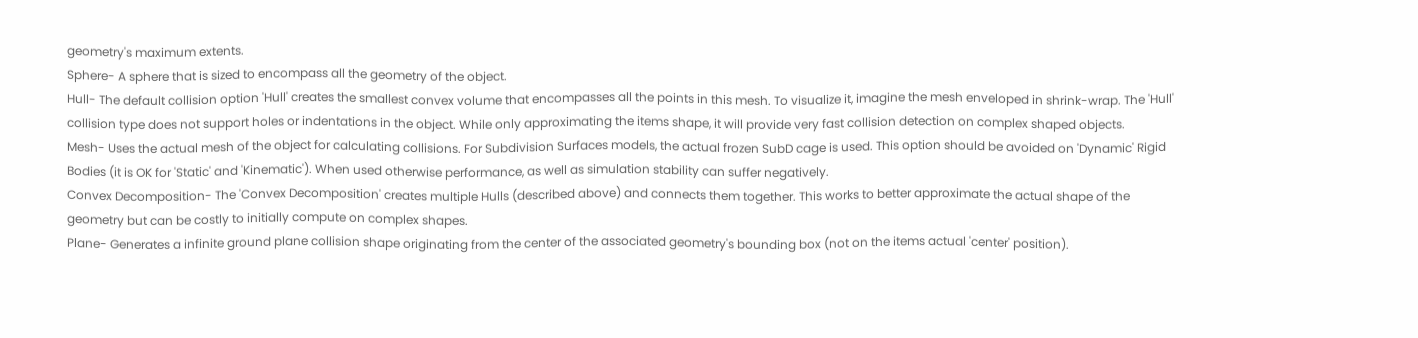geometry's maximum extents.
Sphere- A sphere that is sized to encompass all the geometry of the object.
Hull- The default collision option 'Hull' creates the smallest convex volume that encompasses all the points in this mesh. To visualize it, imagine the mesh enveloped in shrink-wrap. The 'Hull' collision type does not support holes or indentations in the object. While only approximating the items shape, it will provide very fast collision detection on complex shaped objects.
Mesh- Uses the actual mesh of the object for calculating collisions. For Subdivision Surfaces models, the actual frozen SubD cage is used. This option should be avoided on 'Dynamic' Rigid Bodies (it is OK for 'Static' and 'Kinematic'). When used otherwise performance, as well as simulation stability can suffer negatively.
Convex Decomposition- The 'Convex Decomposition' creates multiple Hulls (described above) and connects them together. This works to better approximate the actual shape of the geometry but can be costly to initially compute on complex shapes.
Plane- Generates a infinite ground plane collision shape originating from the center of the associated geometry's bounding box (not on the items actual 'center' position).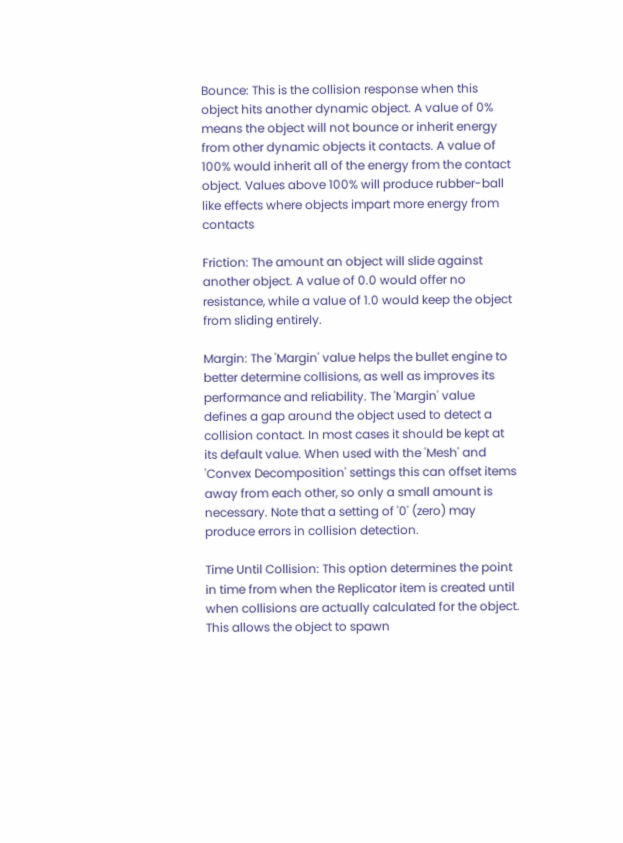Bounce: This is the collision response when this object hits another dynamic object. A value of 0% means the object will not bounce or inherit energy from other dynamic objects it contacts. A value of 100% would inherit all of the energy from the contact object. Values above 100% will produce rubber-ball like effects where objects impart more energy from contacts

Friction: The amount an object will slide against another object. A value of 0.0 would offer no resistance, while a value of 1.0 would keep the object from sliding entirely.

Margin: The 'Margin' value helps the bullet engine to better determine collisions, as well as improves its performance and reliability. The 'Margin' value defines a gap around the object used to detect a collision contact. In most cases it should be kept at its default value. When used with the 'Mesh' and 'Convex Decomposition' settings this can offset items away from each other, so only a small amount is necessary. Note that a setting of '0' (zero) may produce errors in collision detection.

Time Until Collision: This option determines the point in time from when the Replicator item is created until when collisions are actually calculated for the object. This allows the object to spawn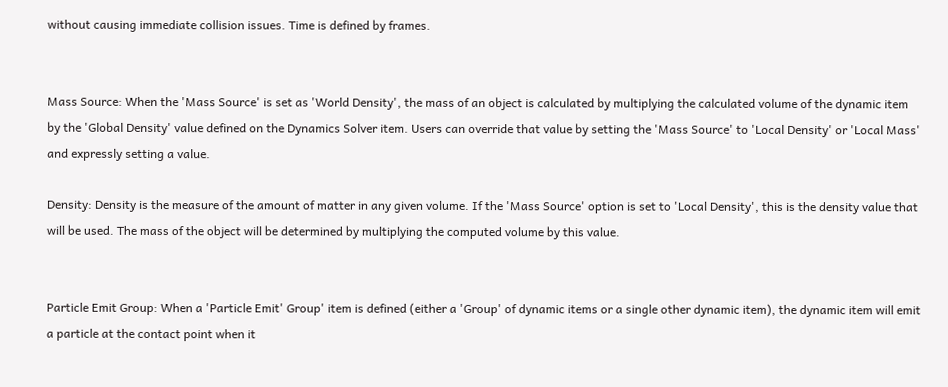without causing immediate collision issues. Time is defined by frames.


Mass Source: When the 'Mass Source' is set as 'World Density', the mass of an object is calculated by multiplying the calculated volume of the dynamic item by the 'Global Density' value defined on the Dynamics Solver item. Users can override that value by setting the 'Mass Source' to 'Local Density' or 'Local Mass' and expressly setting a value.

Density: Density is the measure of the amount of matter in any given volume. If the 'Mass Source' option is set to 'Local Density', this is the density value that will be used. The mass of the object will be determined by multiplying the computed volume by this value.


Particle Emit Group: When a 'Particle Emit' Group' item is defined (either a 'Group' of dynamic items or a single other dynamic item), the dynamic item will emit a particle at the contact point when it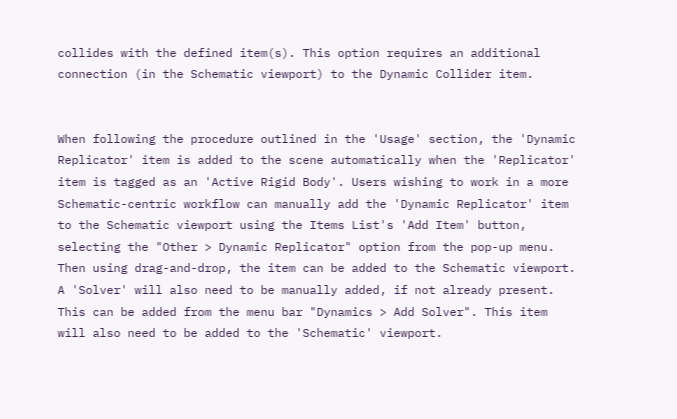collides with the defined item(s). This option requires an additional connection (in the Schematic viewport) to the Dynamic Collider item.


When following the procedure outlined in the 'Usage' section, the 'Dynamic Replicator' item is added to the scene automatically when the 'Replicator' item is tagged as an 'Active Rigid Body'. Users wishing to work in a more Schematic-centric workflow can manually add the 'Dynamic Replicator' item to the Schematic viewport using the Items List's 'Add Item' button, selecting the "Other > Dynamic Replicator" option from the pop-up menu. Then using drag-and-drop, the item can be added to the Schematic viewport. A 'Solver' will also need to be manually added, if not already present. This can be added from the menu bar "Dynamics > Add Solver". This item will also need to be added to the 'Schematic' viewport.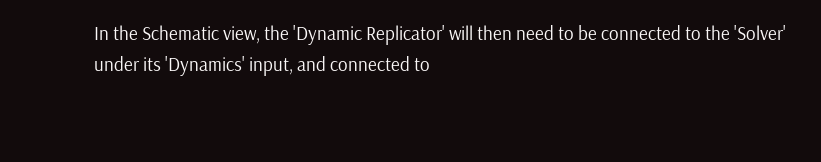In the Schematic view, the 'Dynamic Replicator' will then need to be connected to the 'Solver' under its 'Dynamics' input, and connected to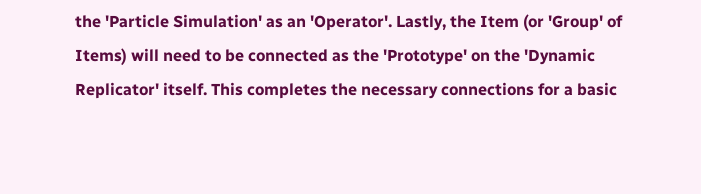the 'Particle Simulation' as an 'Operator'. Lastly, the Item (or 'Group' of Items) will need to be connected as the 'Prototype' on the 'Dynamic Replicator' itself. This completes the necessary connections for a basic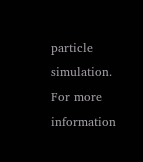particle simulation. For more information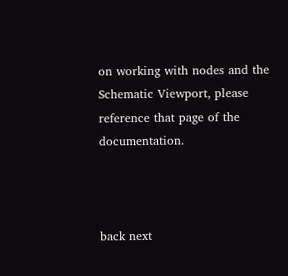on working with nodes and the Schematic Viewport, please reference that page of the documentation.



back next